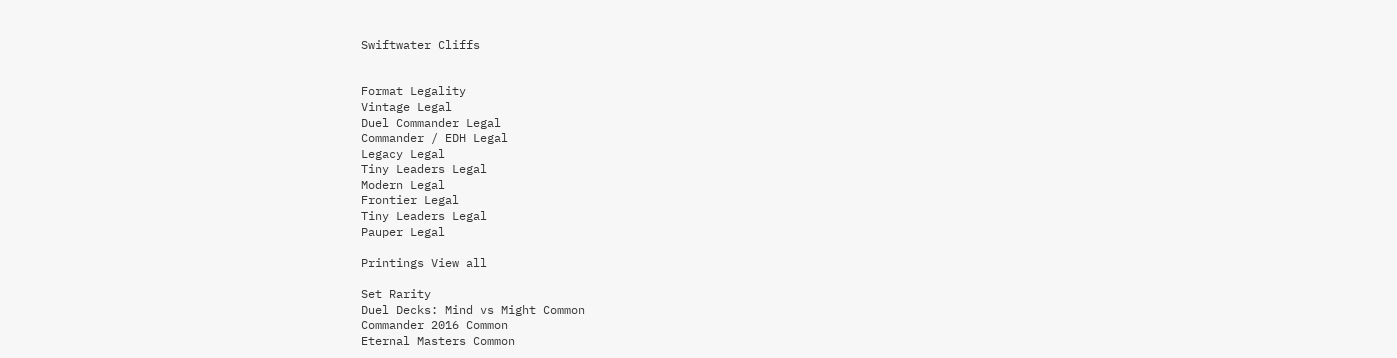Swiftwater Cliffs


Format Legality
Vintage Legal
Duel Commander Legal
Commander / EDH Legal
Legacy Legal
Tiny Leaders Legal
Modern Legal
Frontier Legal
Tiny Leaders Legal
Pauper Legal

Printings View all

Set Rarity
Duel Decks: Mind vs Might Common
Commander 2016 Common
Eternal Masters Common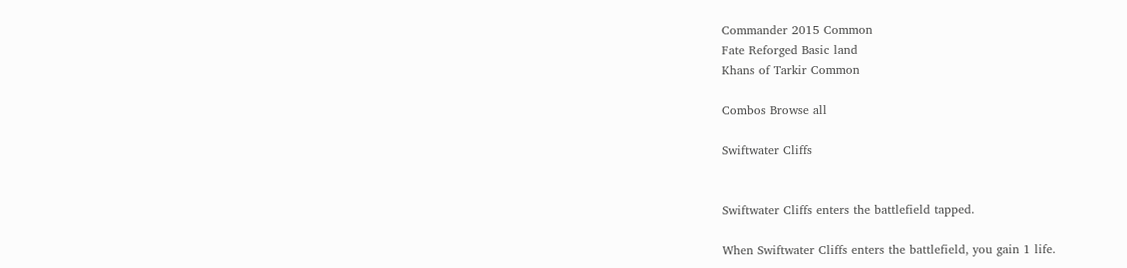Commander 2015 Common
Fate Reforged Basic land
Khans of Tarkir Common

Combos Browse all

Swiftwater Cliffs


Swiftwater Cliffs enters the battlefield tapped.

When Swiftwater Cliffs enters the battlefield, you gain 1 life.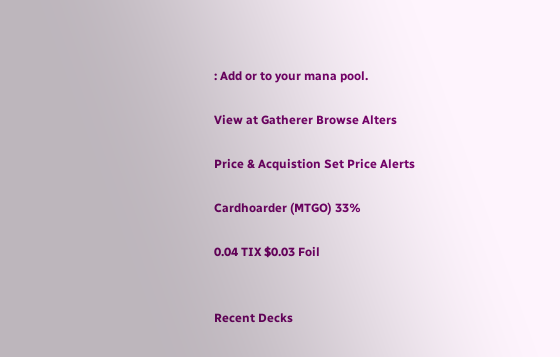: Add or to your mana pool.

View at Gatherer Browse Alters

Price & Acquistion Set Price Alerts

Cardhoarder (MTGO) 33%

0.04 TIX $0.03 Foil


Recent Decks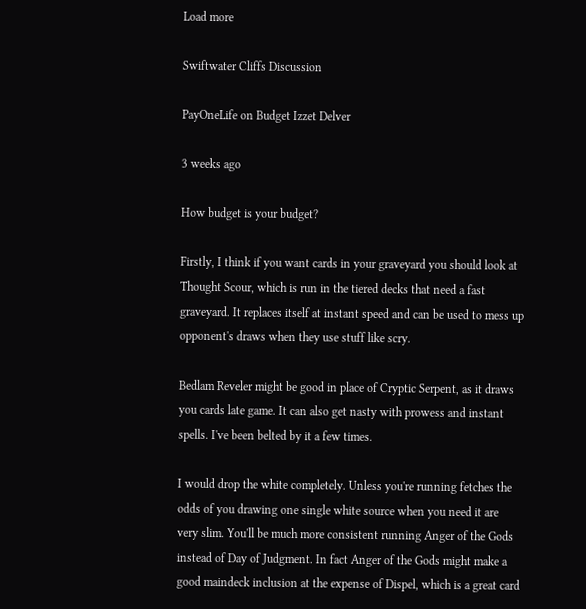Load more

Swiftwater Cliffs Discussion

PayOneLife on Budget Izzet Delver

3 weeks ago

How budget is your budget?

Firstly, I think if you want cards in your graveyard you should look at Thought Scour, which is run in the tiered decks that need a fast graveyard. It replaces itself at instant speed and can be used to mess up opponent's draws when they use stuff like scry.

Bedlam Reveler might be good in place of Cryptic Serpent, as it draws you cards late game. It can also get nasty with prowess and instant spells. I've been belted by it a few times.

I would drop the white completely. Unless you're running fetches the odds of you drawing one single white source when you need it are very slim. You'll be much more consistent running Anger of the Gods instead of Day of Judgment. In fact Anger of the Gods might make a good maindeck inclusion at the expense of Dispel, which is a great card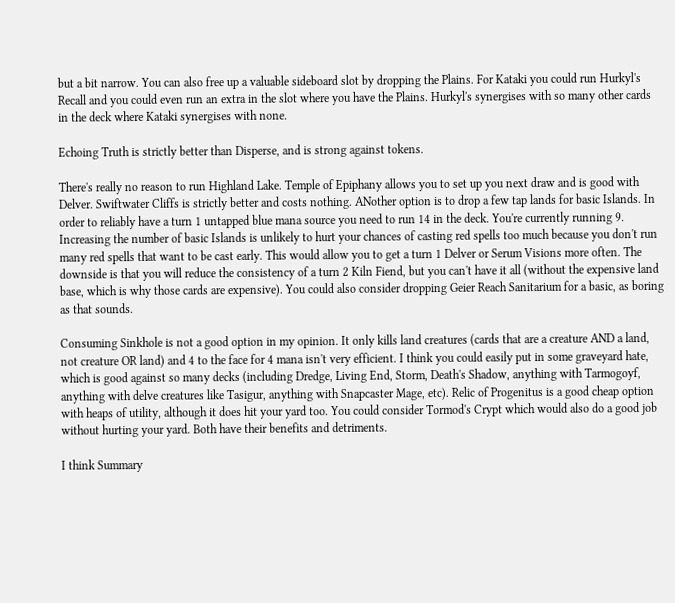but a bit narrow. You can also free up a valuable sideboard slot by dropping the Plains. For Kataki you could run Hurkyl's Recall and you could even run an extra in the slot where you have the Plains. Hurkyl's synergises with so many other cards in the deck where Kataki synergises with none.

Echoing Truth is strictly better than Disperse, and is strong against tokens.

There's really no reason to run Highland Lake. Temple of Epiphany allows you to set up you next draw and is good with Delver. Swiftwater Cliffs is strictly better and costs nothing. ANother option is to drop a few tap lands for basic Islands. In order to reliably have a turn 1 untapped blue mana source you need to run 14 in the deck. You're currently running 9. Increasing the number of basic Islands is unlikely to hurt your chances of casting red spells too much because you don't run many red spells that want to be cast early. This would allow you to get a turn 1 Delver or Serum Visions more often. The downside is that you will reduce the consistency of a turn 2 Kiln Fiend, but you can't have it all (without the expensive land base, which is why those cards are expensive). You could also consider dropping Geier Reach Sanitarium for a basic, as boring as that sounds.

Consuming Sinkhole is not a good option in my opinion. It only kills land creatures (cards that are a creature AND a land, not creature OR land) and 4 to the face for 4 mana isn't very efficient. I think you could easily put in some graveyard hate, which is good against so many decks (including Dredge, Living End, Storm, Death's Shadow, anything with Tarmogoyf, anything with delve creatures like Tasigur, anything with Snapcaster Mage, etc). Relic of Progenitus is a good cheap option with heaps of utility, although it does hit your yard too. You could consider Tormod's Crypt which would also do a good job without hurting your yard. Both have their benefits and detriments.

I think Summary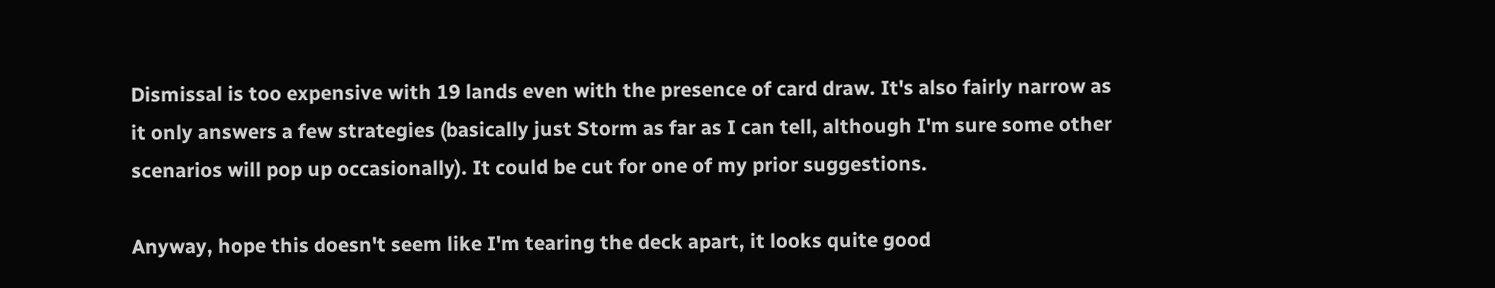Dismissal is too expensive with 19 lands even with the presence of card draw. It's also fairly narrow as it only answers a few strategies (basically just Storm as far as I can tell, although I'm sure some other scenarios will pop up occasionally). It could be cut for one of my prior suggestions.

Anyway, hope this doesn't seem like I'm tearing the deck apart, it looks quite good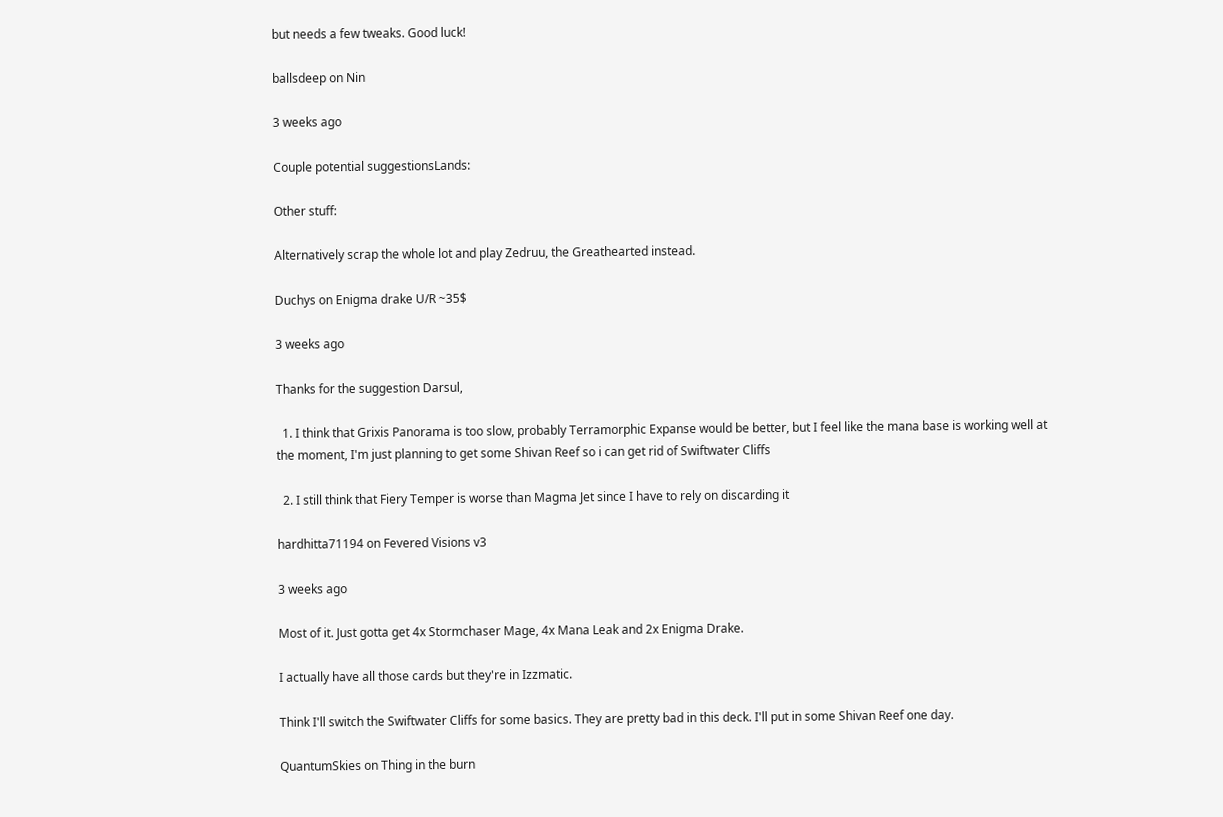but needs a few tweaks. Good luck!

ballsdeep on Nin

3 weeks ago

Couple potential suggestionsLands:

Other stuff:

Alternatively scrap the whole lot and play Zedruu, the Greathearted instead.

Duchys on Enigma drake U/R ~35$

3 weeks ago

Thanks for the suggestion Darsul,

  1. I think that Grixis Panorama is too slow, probably Terramorphic Expanse would be better, but I feel like the mana base is working well at the moment, I'm just planning to get some Shivan Reef so i can get rid of Swiftwater Cliffs

  2. I still think that Fiery Temper is worse than Magma Jet since I have to rely on discarding it

hardhitta71194 on Fevered Visions v3

3 weeks ago

Most of it. Just gotta get 4x Stormchaser Mage, 4x Mana Leak and 2x Enigma Drake.

I actually have all those cards but they're in Izzmatic.

Think I'll switch the Swiftwater Cliffs for some basics. They are pretty bad in this deck. I'll put in some Shivan Reef one day.

QuantumSkies on Thing in the burn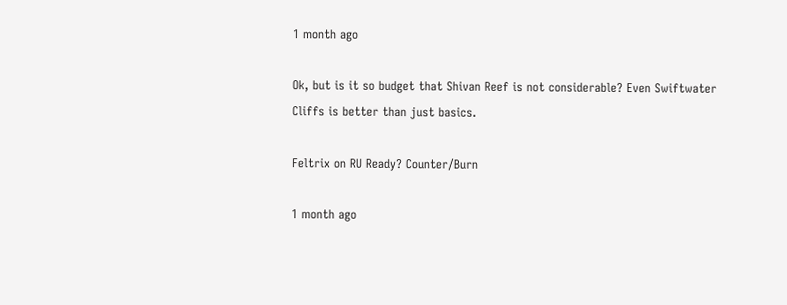1 month ago

Ok, but is it so budget that Shivan Reef is not considerable? Even Swiftwater Cliffs is better than just basics.

Feltrix on RU Ready? Counter/Burn

1 month ago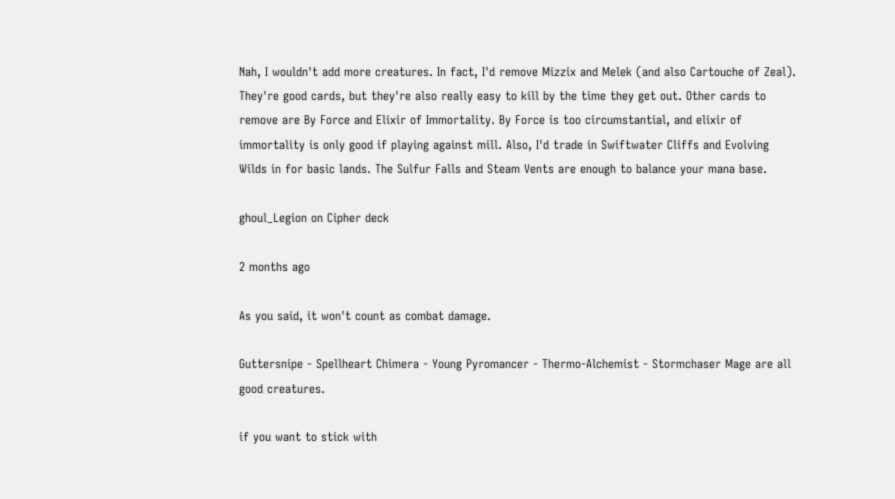Nah, I wouldn't add more creatures. In fact, I'd remove Mizzix and Melek (and also Cartouche of Zeal). They're good cards, but they're also really easy to kill by the time they get out. Other cards to remove are By Force and Elixir of Immortality. By Force is too circumstantial, and elixir of immortality is only good if playing against mill. Also, I'd trade in Swiftwater Cliffs and Evolving Wilds in for basic lands. The Sulfur Falls and Steam Vents are enough to balance your mana base.

ghoul_Legion on Cipher deck

2 months ago

As you said, it won't count as combat damage.

Guttersnipe - Spellheart Chimera - Young Pyromancer - Thermo-Alchemist - Stormchaser Mage are all good creatures.

if you want to stick with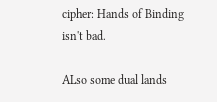cipher: Hands of Binding isn't bad.

ALso some dual lands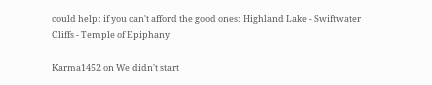could help: if you can't afford the good ones: Highland Lake - Swiftwater Cliffs - Temple of Epiphany

Karma1452 on We didn't start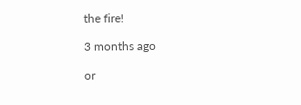the fire!

3 months ago

or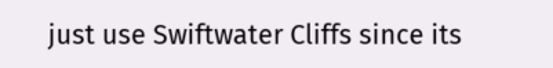just use Swiftwater Cliffs since its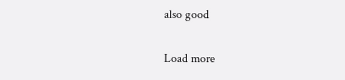also good

Load more